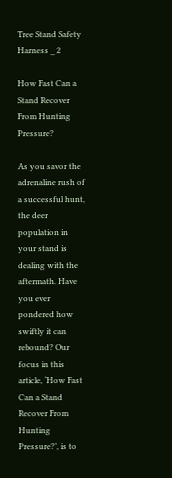Tree Stand Safety Harness _ 2

How Fast Can a Stand Recover From Hunting Pressure?

As you savor the adrenaline rush of a successful hunt, the deer population in your stand is dealing with the aftermath. Have you ever pondered how swiftly it can rebound? Our focus in this article, ‘How Fast Can a Stand Recover From Hunting Pressure?’, is to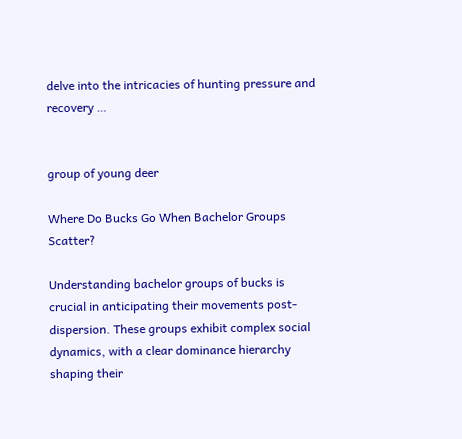delve into the intricacies of hunting pressure and recovery …


group of young deer

Where Do Bucks Go When Bachelor Groups Scatter?

Understanding bachelor groups of bucks is crucial in anticipating their movements post-dispersion. These groups exhibit complex social dynamics, with a clear dominance hierarchy shaping their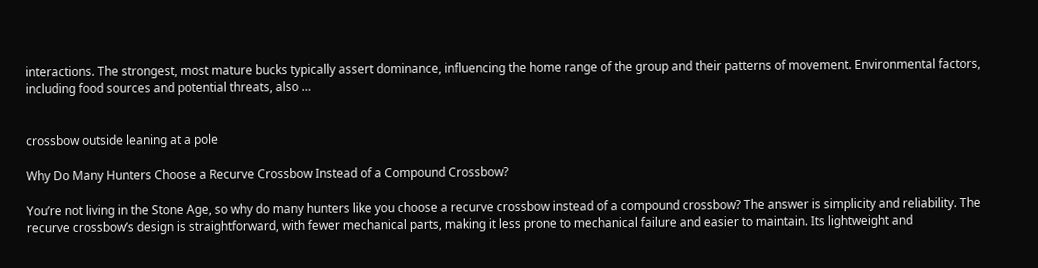interactions. The strongest, most mature bucks typically assert dominance, influencing the home range of the group and their patterns of movement. Environmental factors, including food sources and potential threats, also …


crossbow outside leaning at a pole

Why Do Many Hunters Choose a Recurve Crossbow Instead of a Compound Crossbow?

You’re not living in the Stone Age, so why do many hunters like you choose a recurve crossbow instead of a compound crossbow? The answer is simplicity and reliability. The recurve crossbow’s design is straightforward, with fewer mechanical parts, making it less prone to mechanical failure and easier to maintain. Its lightweight and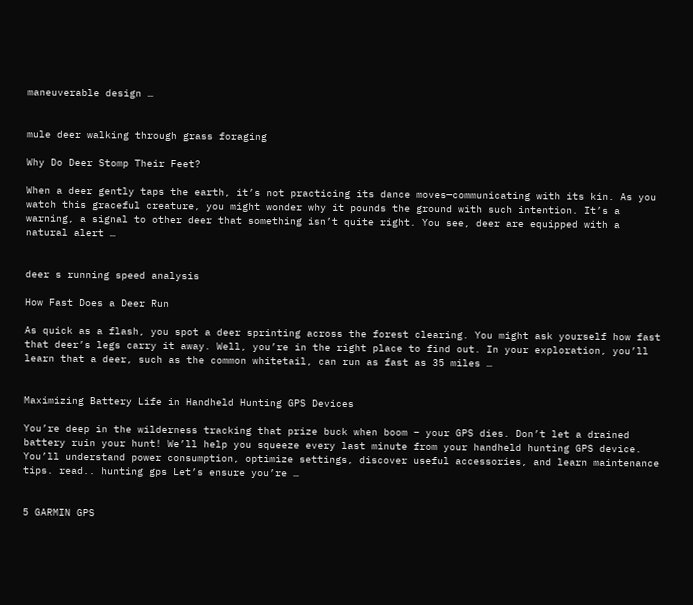maneuverable design …


mule deer walking through grass foraging

Why Do Deer Stomp Their Feet?

When a deer gently taps the earth, it’s not practicing its dance moves—communicating with its kin. As you watch this graceful creature, you might wonder why it pounds the ground with such intention. It’s a warning, a signal to other deer that something isn’t quite right. You see, deer are equipped with a natural alert …


deer s running speed analysis

How Fast Does a Deer Run

As quick as a flash, you spot a deer sprinting across the forest clearing. You might ask yourself how fast that deer’s legs carry it away. Well, you’re in the right place to find out. In your exploration, you’ll learn that a deer, such as the common whitetail, can run as fast as 35 miles …


Maximizing Battery Life in Handheld Hunting GPS Devices

You’re deep in the wilderness tracking that prize buck when boom – your GPS dies. Don’t let a drained battery ruin your hunt! We’ll help you squeeze every last minute from your handheld hunting GPS device. You’ll understand power consumption, optimize settings, discover useful accessories, and learn maintenance tips. read.. hunting gps Let’s ensure you’re …


5 GARMIN GPS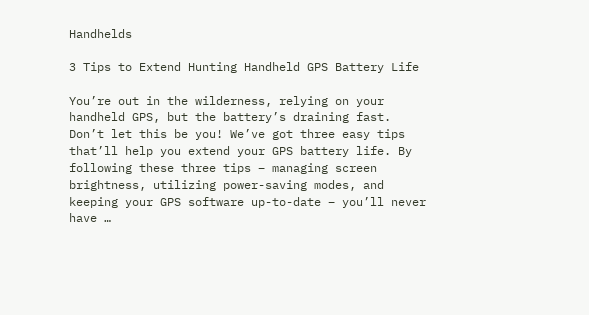Handhelds

3 Tips to Extend Hunting Handheld GPS Battery Life

You’re out in the wilderness, relying on your handheld GPS, but the battery’s draining fast. Don’t let this be you! We’ve got three easy tips that’ll help you extend your GPS battery life. By following these three tips – managing screen brightness, utilizing power-saving modes, and keeping your GPS software up-to-date – you’ll never have …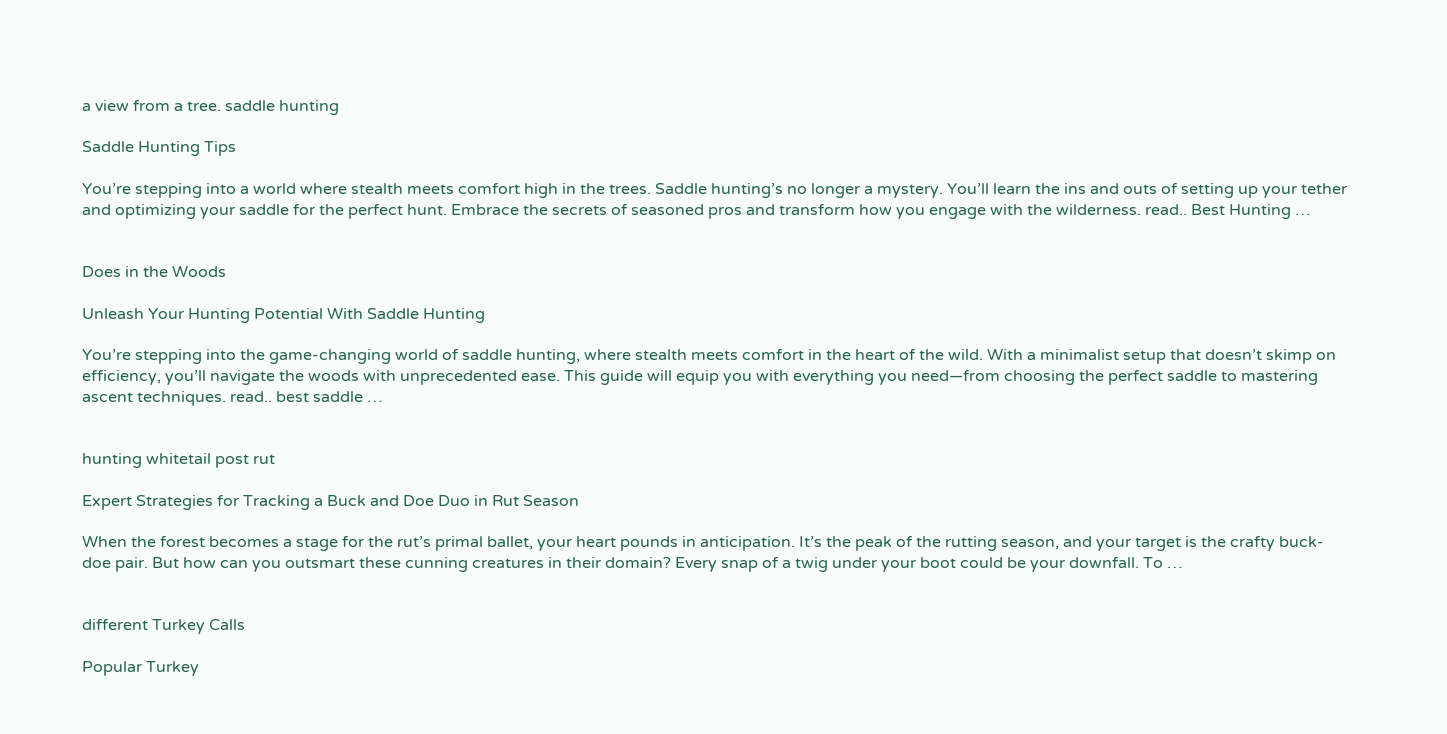a view from a tree. saddle hunting

Saddle Hunting Tips

You’re stepping into a world where stealth meets comfort high in the trees. Saddle hunting’s no longer a mystery. You’ll learn the ins and outs of setting up your tether and optimizing your saddle for the perfect hunt. Embrace the secrets of seasoned pros and transform how you engage with the wilderness. read.. Best Hunting …


Does in the Woods

Unleash Your Hunting Potential With Saddle Hunting

You’re stepping into the game-changing world of saddle hunting, where stealth meets comfort in the heart of the wild. With a minimalist setup that doesn’t skimp on efficiency, you’ll navigate the woods with unprecedented ease. This guide will equip you with everything you need—from choosing the perfect saddle to mastering ascent techniques. read.. best saddle …


hunting whitetail post rut

Expert Strategies for Tracking a Buck and Doe Duo in Rut Season

When the forest becomes a stage for the rut’s primal ballet, your heart pounds in anticipation. It’s the peak of the rutting season, and your target is the crafty buck-doe pair. But how can you outsmart these cunning creatures in their domain? Every snap of a twig under your boot could be your downfall. To …


different Turkey Calls

Popular Turkey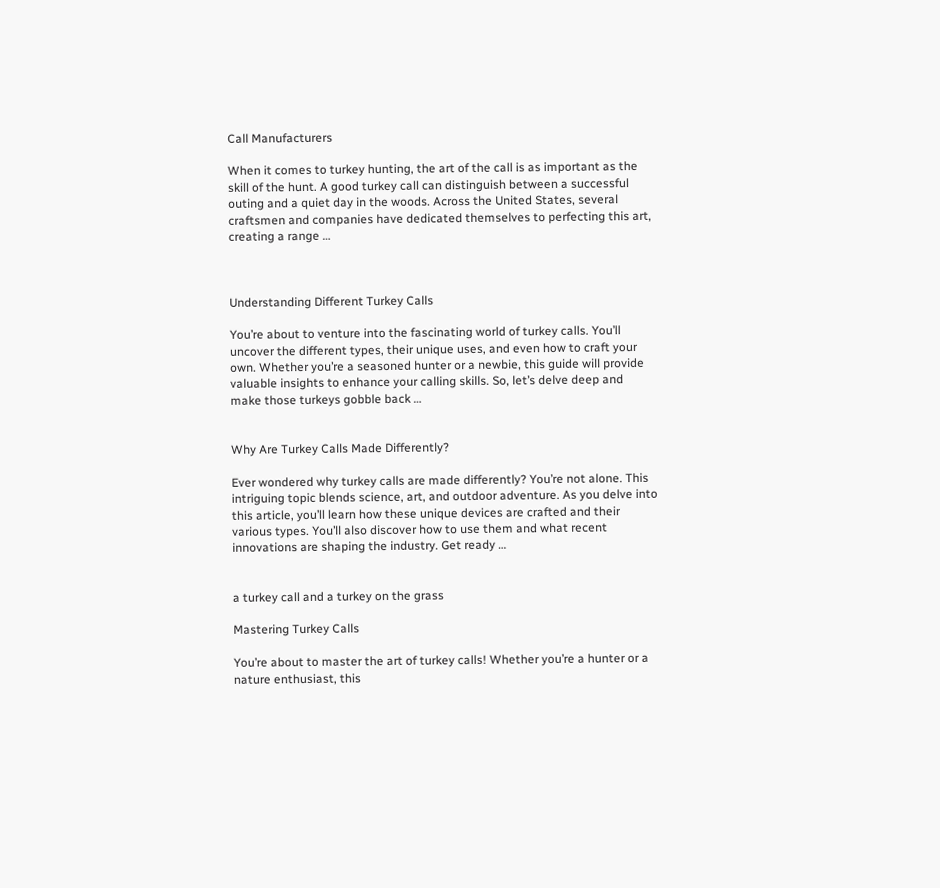Call Manufacturers

When it comes to turkey hunting, the art of the call is as important as the skill of the hunt. A good turkey call can distinguish between a successful outing and a quiet day in the woods. Across the United States, several craftsmen and companies have dedicated themselves to perfecting this art, creating a range …



Understanding Different Turkey Calls

You’re about to venture into the fascinating world of turkey calls. You’ll uncover the different types, their unique uses, and even how to craft your own. Whether you’re a seasoned hunter or a newbie, this guide will provide valuable insights to enhance your calling skills. So, let’s delve deep and make those turkeys gobble back …


Why Are Turkey Calls Made Differently?

Ever wondered why turkey calls are made differently? You’re not alone. This intriguing topic blends science, art, and outdoor adventure. As you delve into this article, you’ll learn how these unique devices are crafted and their various types. You’ll also discover how to use them and what recent innovations are shaping the industry. Get ready …


a turkey call and a turkey on the grass

Mastering Turkey Calls

You’re about to master the art of turkey calls! Whether you’re a hunter or a nature enthusiast, this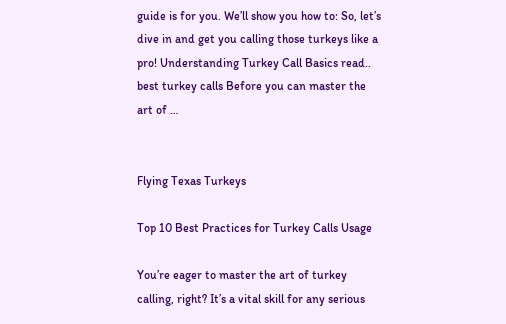guide is for you. We’ll show you how to: So, let’s dive in and get you calling those turkeys like a pro! Understanding Turkey Call Basics read.. best turkey calls Before you can master the art of …


Flying Texas Turkeys

Top 10 Best Practices for Turkey Calls Usage

You’re eager to master the art of turkey calling, right? It’s a vital skill for any serious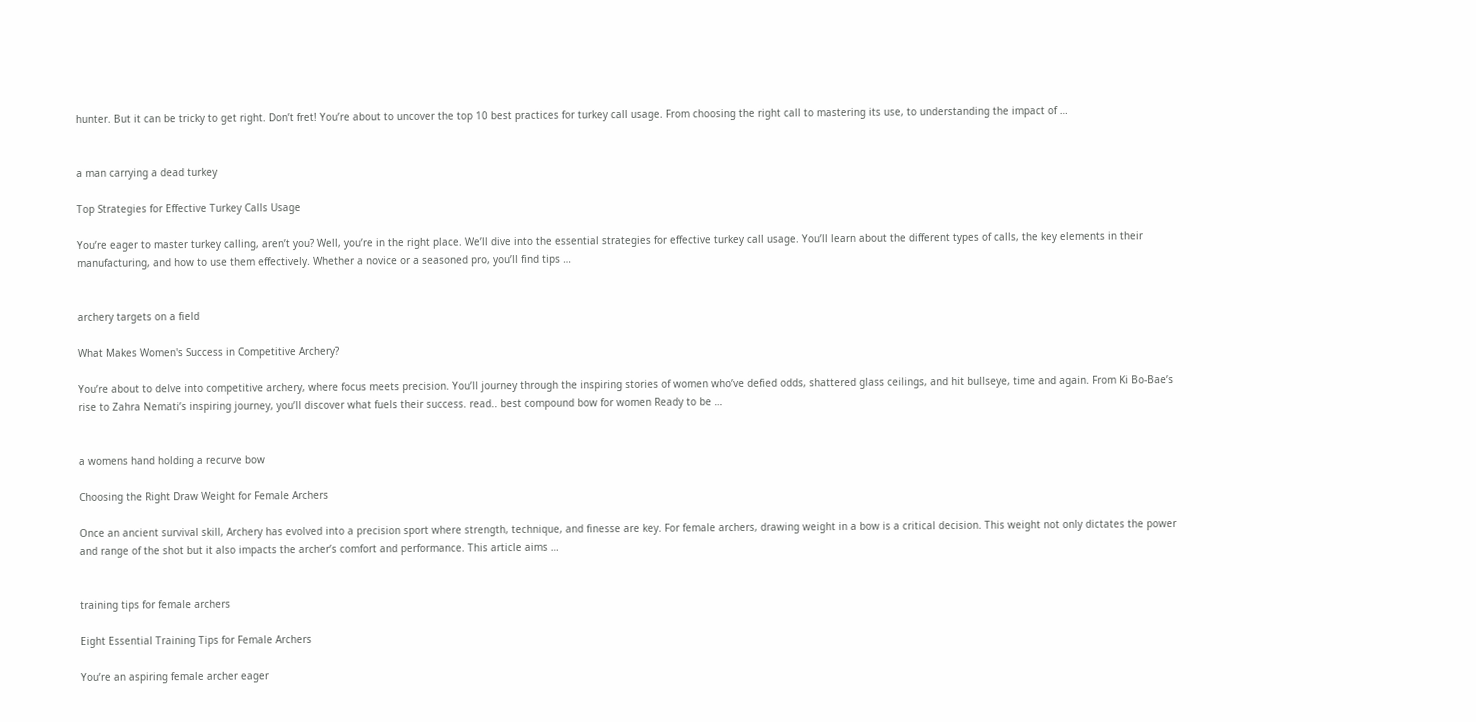hunter. But it can be tricky to get right. Don’t fret! You’re about to uncover the top 10 best practices for turkey call usage. From choosing the right call to mastering its use, to understanding the impact of …


a man carrying a dead turkey

Top Strategies for Effective Turkey Calls Usage

You’re eager to master turkey calling, aren’t you? Well, you’re in the right place. We’ll dive into the essential strategies for effective turkey call usage. You’ll learn about the different types of calls, the key elements in their manufacturing, and how to use them effectively. Whether a novice or a seasoned pro, you’ll find tips …


archery targets on a field

What Makes Women's Success in Competitive Archery?

You’re about to delve into competitive archery, where focus meets precision. You’ll journey through the inspiring stories of women who’ve defied odds, shattered glass ceilings, and hit bullseye, time and again. From Ki Bo-Bae’s rise to Zahra Nemati’s inspiring journey, you’ll discover what fuels their success. read.. best compound bow for women Ready to be …


a womens hand holding a recurve bow

Choosing the Right Draw Weight for Female Archers

Once an ancient survival skill, Archery has evolved into a precision sport where strength, technique, and finesse are key. For female archers, drawing weight in a bow is a critical decision. This weight not only dictates the power and range of the shot but it also impacts the archer’s comfort and performance. This article aims …


training tips for female archers

Eight Essential Training Tips for Female Archers

You’re an aspiring female archer eager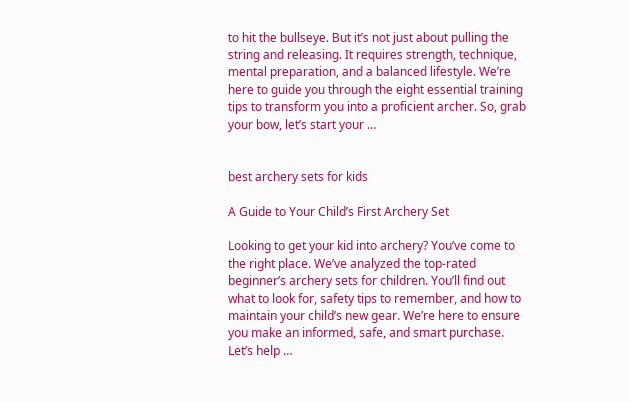to hit the bullseye. But it’s not just about pulling the string and releasing. It requires strength, technique, mental preparation, and a balanced lifestyle. We’re here to guide you through the eight essential training tips to transform you into a proficient archer. So, grab your bow, let’s start your …


best archery sets for kids

A Guide to Your Child’s First Archery Set

Looking to get your kid into archery? You’ve come to the right place. We’ve analyzed the top-rated beginner’s archery sets for children. You’ll find out what to look for, safety tips to remember, and how to maintain your child’s new gear. We’re here to ensure you make an informed, safe, and smart purchase. Let’s help …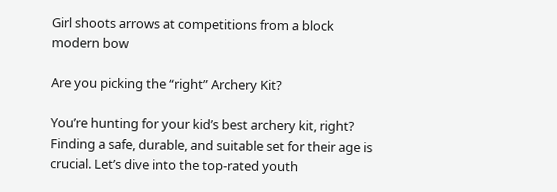Girl shoots arrows at competitions from a block modern bow

Are you picking the “right” Archery Kit?

You’re hunting for your kid’s best archery kit, right? Finding a safe, durable, and suitable set for their age is crucial. Let’s dive into the top-rated youth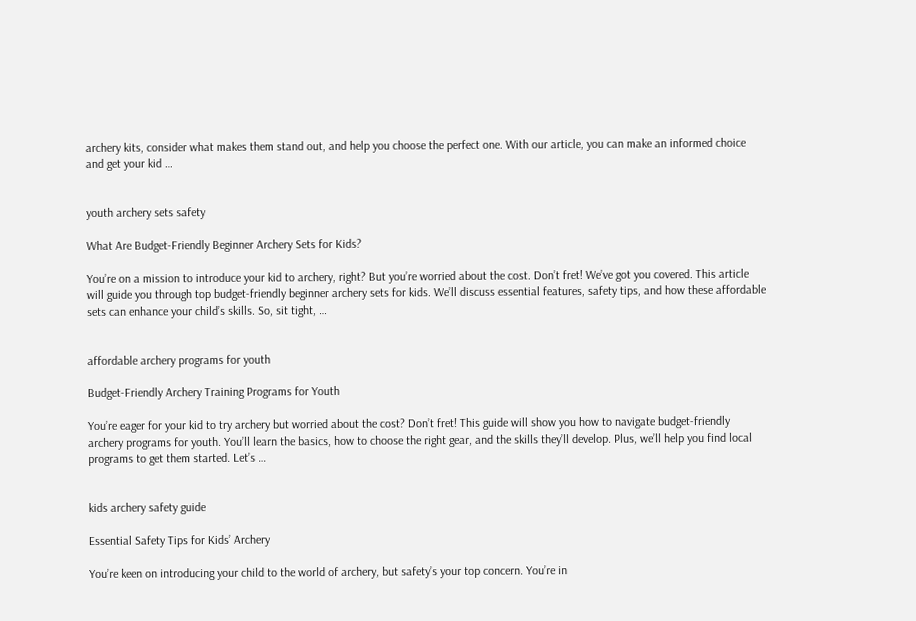archery kits, consider what makes them stand out, and help you choose the perfect one. With our article, you can make an informed choice and get your kid …


youth archery sets safety

What Are Budget-Friendly Beginner Archery Sets for Kids?

You’re on a mission to introduce your kid to archery, right? But you’re worried about the cost. Don’t fret! We’ve got you covered. This article will guide you through top budget-friendly beginner archery sets for kids. We’ll discuss essential features, safety tips, and how these affordable sets can enhance your child’s skills. So, sit tight, …


affordable archery programs for youth

Budget-Friendly Archery Training Programs for Youth

You’re eager for your kid to try archery but worried about the cost? Don’t fret! This guide will show you how to navigate budget-friendly archery programs for youth. You’ll learn the basics, how to choose the right gear, and the skills they’ll develop. Plus, we’ll help you find local programs to get them started. Let’s …


kids archery safety guide

Essential Safety Tips for Kids’ Archery

You’re keen on introducing your child to the world of archery, but safety’s your top concern. You’re in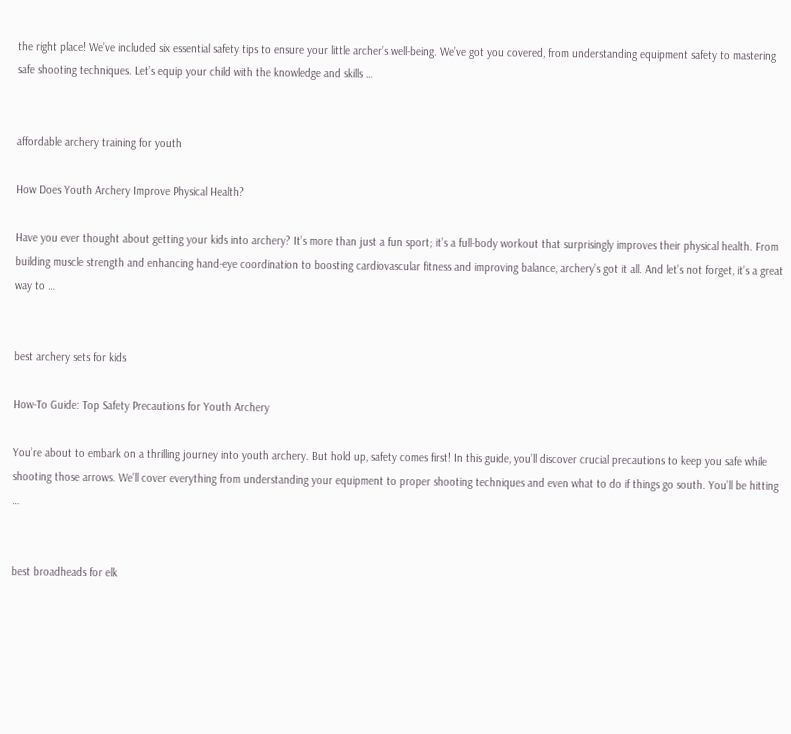the right place! We’ve included six essential safety tips to ensure your little archer’s well-being. We’ve got you covered, from understanding equipment safety to mastering safe shooting techniques. Let’s equip your child with the knowledge and skills …


affordable archery training for youth

How Does Youth Archery Improve Physical Health?

Have you ever thought about getting your kids into archery? It’s more than just a fun sport; it’s a full-body workout that surprisingly improves their physical health. From building muscle strength and enhancing hand-eye coordination to boosting cardiovascular fitness and improving balance, archery’s got it all. And let’s not forget, it’s a great way to …


best archery sets for kids

How-To Guide: Top Safety Precautions for Youth Archery

You’re about to embark on a thrilling journey into youth archery. But hold up, safety comes first! In this guide, you’ll discover crucial precautions to keep you safe while shooting those arrows. We’ll cover everything from understanding your equipment to proper shooting techniques and even what to do if things go south. You’ll be hitting …


best broadheads for elk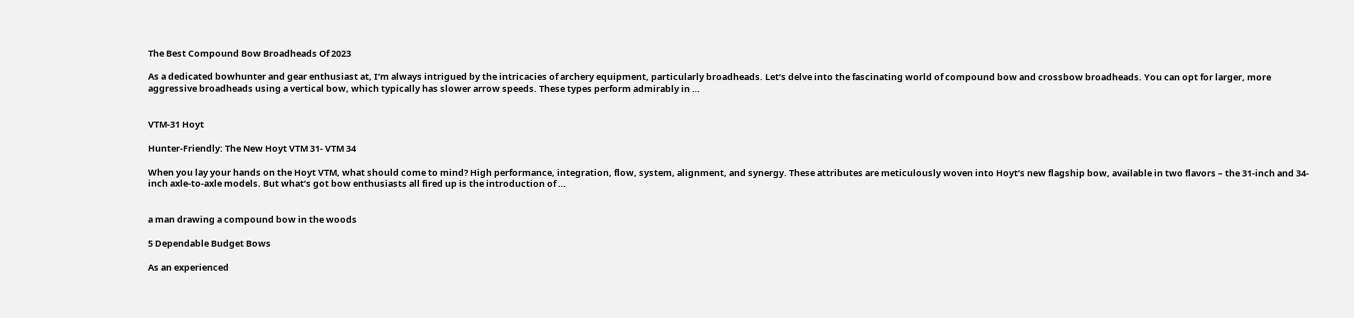The Best Compound Bow Broadheads Of 2023

As a dedicated bowhunter and gear enthusiast at, I’m always intrigued by the intricacies of archery equipment, particularly broadheads. Let’s delve into the fascinating world of compound bow and crossbow broadheads. You can opt for larger, more aggressive broadheads using a vertical bow, which typically has slower arrow speeds. These types perform admirably in …


VTM-31 Hoyt

Hunter-Friendly: The New Hoyt VTM 31- VTM 34

When you lay your hands on the Hoyt VTM, what should come to mind? High performance, integration, flow, system, alignment, and synergy. These attributes are meticulously woven into Hoyt’s new flagship bow, available in two flavors – the 31-inch and 34-inch axle-to-axle models. But what’s got bow enthusiasts all fired up is the introduction of …


a man drawing a compound bow in the woods

5 Dependable Budget Bows

As an experienced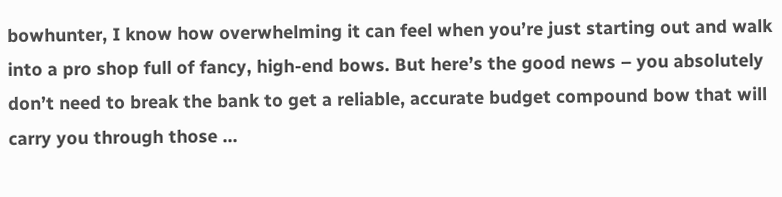bowhunter, I know how overwhelming it can feel when you’re just starting out and walk into a pro shop full of fancy, high-end bows. But here’s the good news – you absolutely don’t need to break the bank to get a reliable, accurate budget compound bow that will carry you through those …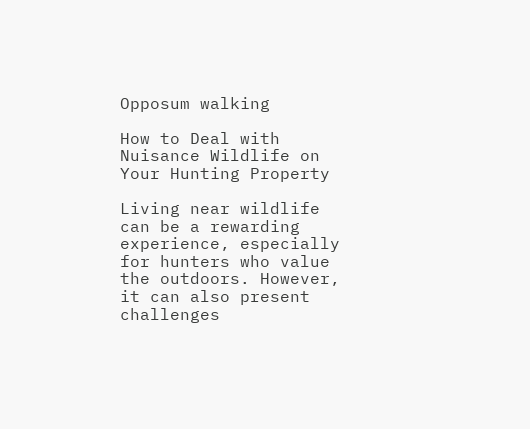Opposum walking

How to Deal with Nuisance Wildlife on Your Hunting Property

Living near wildlife can be a rewarding experience, especially for hunters who value the outdoors. However, it can also present challenges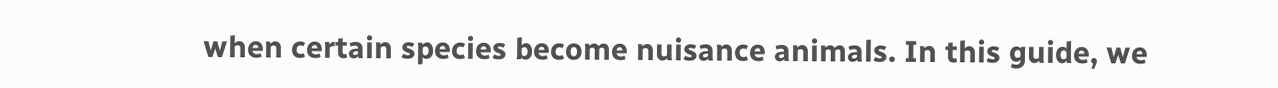when certain species become nuisance animals. In this guide, we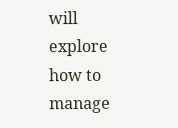will explore how to manage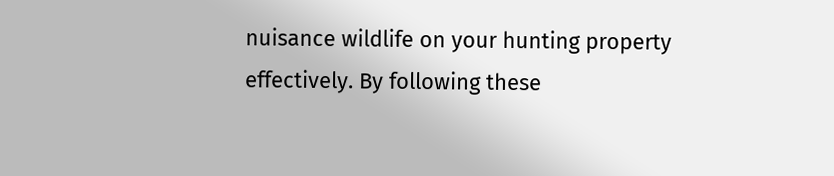nuisance wildlife on your hunting property effectively. By following these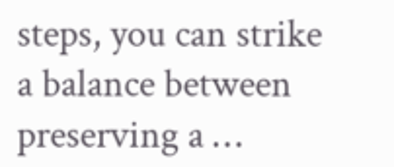steps, you can strike a balance between preserving a …